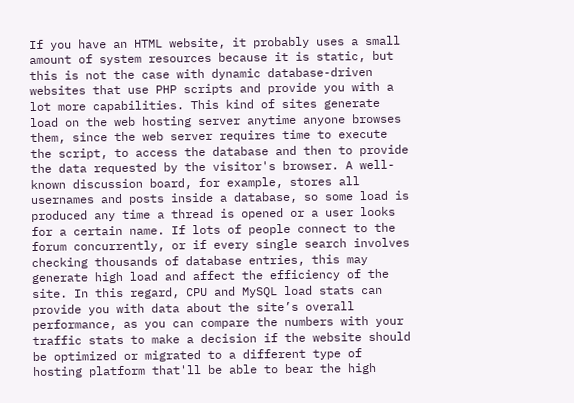If you have an HTML website, it probably uses a small amount of system resources because it is static, but this is not the case with dynamic database-driven websites that use PHP scripts and provide you with a lot more capabilities. This kind of sites generate load on the web hosting server anytime anyone browses them, since the web server requires time to execute the script, to access the database and then to provide the data requested by the visitor's browser. A well-known discussion board, for example, stores all usernames and posts inside a database, so some load is produced any time a thread is opened or a user looks for a certain name. If lots of people connect to the forum concurrently, or if every single search involves checking thousands of database entries, this may generate high load and affect the efficiency of the site. In this regard, CPU and MySQL load stats can provide you with data about the site’s overall performance, as you can compare the numbers with your traffic stats to make a decision if the website should be optimized or migrated to a different type of hosting platform that'll be able to bear the high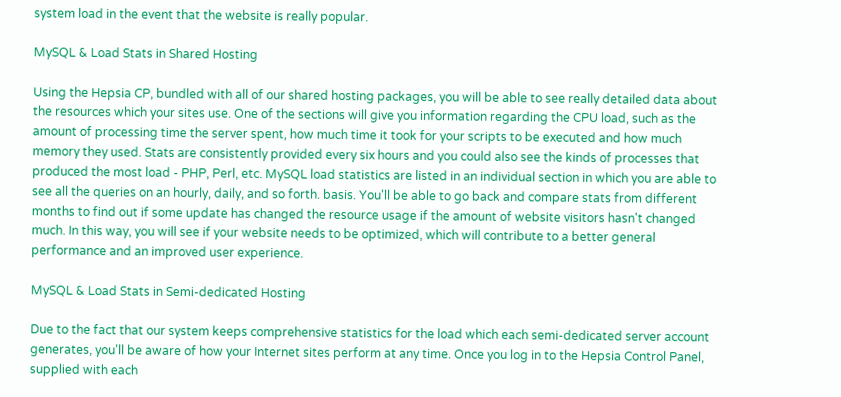system load in the event that the website is really popular.

MySQL & Load Stats in Shared Hosting

Using the Hepsia CP, bundled with all of our shared hosting packages, you will be able to see really detailed data about the resources which your sites use. One of the sections will give you information regarding the CPU load, such as the amount of processing time the server spent, how much time it took for your scripts to be executed and how much memory they used. Stats are consistently provided every six hours and you could also see the kinds of processes that produced the most load - PHP, Perl, etc. MySQL load statistics are listed in an individual section in which you are able to see all the queries on an hourly, daily, and so forth. basis. You'll be able to go back and compare stats from different months to find out if some update has changed the resource usage if the amount of website visitors hasn't changed much. In this way, you will see if your website needs to be optimized, which will contribute to a better general performance and an improved user experience.

MySQL & Load Stats in Semi-dedicated Hosting

Due to the fact that our system keeps comprehensive statistics for the load which each semi-dedicated server account generates, you'll be aware of how your Internet sites perform at any time. Once you log in to the Hepsia Control Panel, supplied with each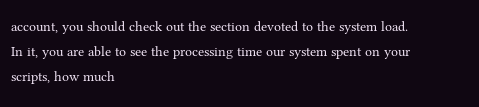account, you should check out the section devoted to the system load. In it, you are able to see the processing time our system spent on your scripts, how much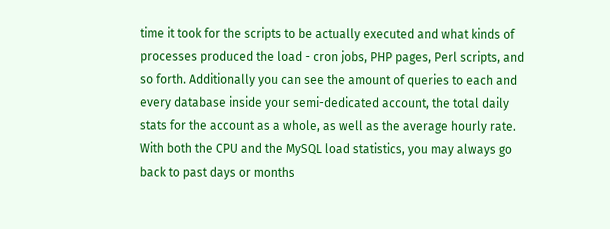time it took for the scripts to be actually executed and what kinds of processes produced the load - cron jobs, PHP pages, Perl scripts, and so forth. Additionally you can see the amount of queries to each and every database inside your semi-dedicated account, the total daily stats for the account as a whole, as well as the average hourly rate. With both the CPU and the MySQL load statistics, you may always go back to past days or months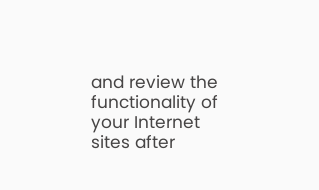and review the functionality of your Internet sites after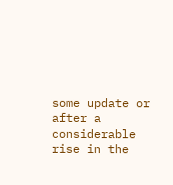some update or after a considerable rise in the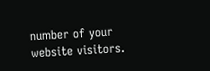number of your website visitors.